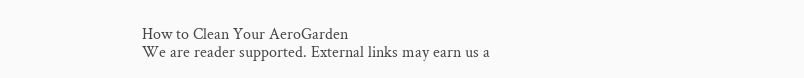How to Clean Your AeroGarden
We are reader supported. External links may earn us a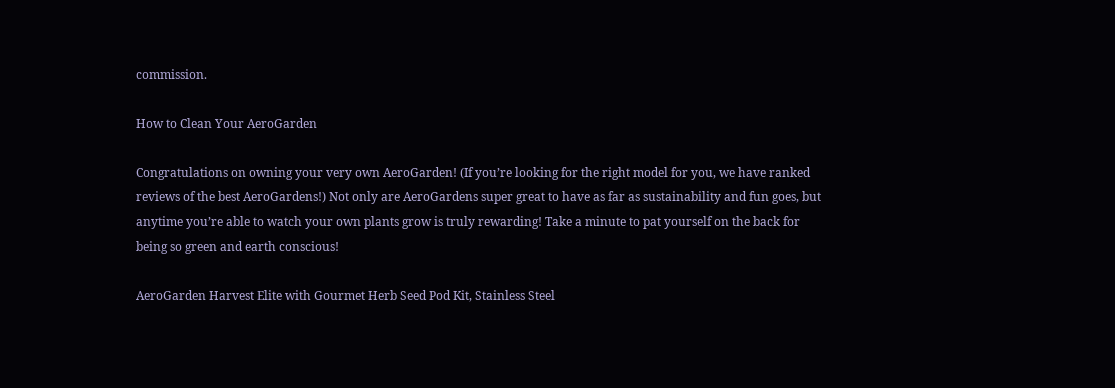commission.

How to Clean Your AeroGarden

Congratulations on owning your very own AeroGarden! (If you’re looking for the right model for you, we have ranked reviews of the best AeroGardens!) Not only are AeroGardens super great to have as far as sustainability and fun goes, but anytime you’re able to watch your own plants grow is truly rewarding! Take a minute to pat yourself on the back for being so green and earth conscious!

AeroGarden Harvest Elite with Gourmet Herb Seed Pod Kit, Stainless Steel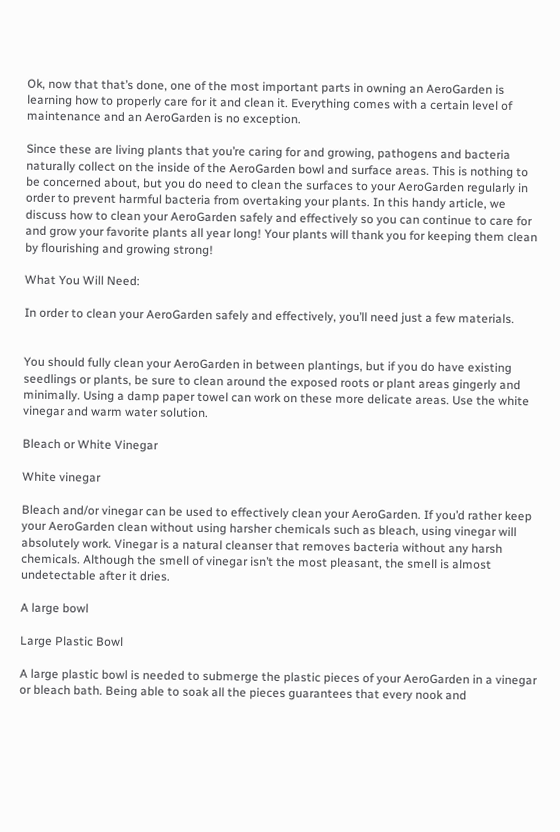Ok, now that that’s done, one of the most important parts in owning an AeroGarden is learning how to properly care for it and clean it. Everything comes with a certain level of maintenance and an AeroGarden is no exception.

Since these are living plants that you’re caring for and growing, pathogens and bacteria naturally collect on the inside of the AeroGarden bowl and surface areas. This is nothing to be concerned about, but you do need to clean the surfaces to your AeroGarden regularly in order to prevent harmful bacteria from overtaking your plants. In this handy article, we discuss how to clean your AeroGarden safely and effectively so you can continue to care for and grow your favorite plants all year long! Your plants will thank you for keeping them clean by flourishing and growing strong!

What You Will Need:

In order to clean your AeroGarden safely and effectively, you’ll need just a few materials.


You should fully clean your AeroGarden in between plantings, but if you do have existing seedlings or plants, be sure to clean around the exposed roots or plant areas gingerly and minimally. Using a damp paper towel can work on these more delicate areas. Use the white vinegar and warm water solution.

Bleach or White Vinegar

White vinegar

Bleach and/or vinegar can be used to effectively clean your AeroGarden. If you’d rather keep your AeroGarden clean without using harsher chemicals such as bleach, using vinegar will absolutely work. Vinegar is a natural cleanser that removes bacteria without any harsh chemicals. Although the smell of vinegar isn’t the most pleasant, the smell is almost undetectable after it dries.

A large bowl

Large Plastic Bowl

A large plastic bowl is needed to submerge the plastic pieces of your AeroGarden in a vinegar or bleach bath. Being able to soak all the pieces guarantees that every nook and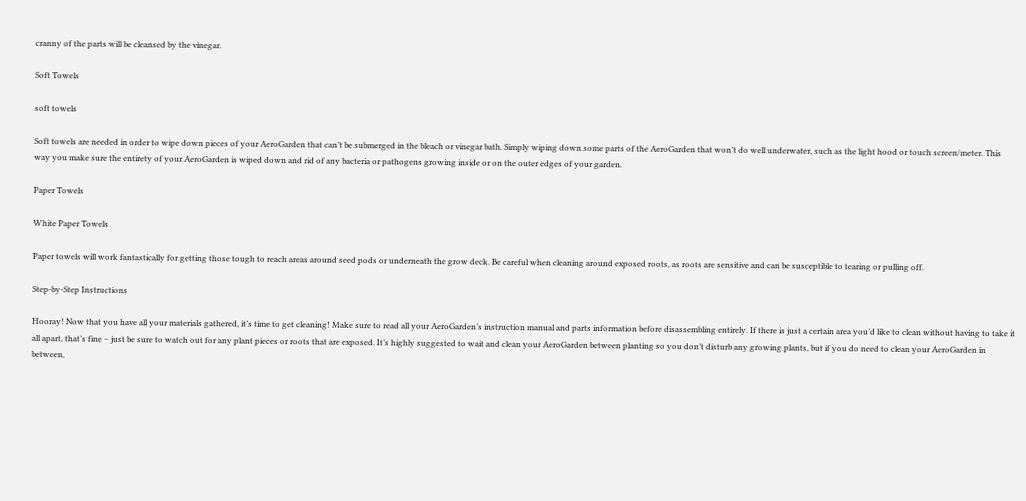cranny of the parts will be cleansed by the vinegar.

Soft Towels

soft towels

Soft towels are needed in order to wipe down pieces of your AeroGarden that can’t be submerged in the bleach or vinegar bath. Simply wiping down some parts of the AeroGarden that won’t do well underwater, such as the light hood or touch screen/meter. This way you make sure the entirety of your AeroGarden is wiped down and rid of any bacteria or pathogens growing inside or on the outer edges of your garden.

Paper Towels

White Paper Towels

Paper towels will work fantastically for getting those tough to reach areas around seed pods or underneath the grow deck. Be careful when cleaning around exposed roots, as roots are sensitive and can be susceptible to tearing or pulling off.

Step-by-Step Instructions

Hooray! Now that you have all your materials gathered, it’s time to get cleaning! Make sure to read all your AeroGarden’s instruction manual and parts information before disassembling entirely. If there is just a certain area you’d like to clean without having to take it all apart, that’s fine – just be sure to watch out for any plant pieces or roots that are exposed. It’s highly suggested to wait and clean your AeroGarden between planting so you don’t disturb any growing plants, but if you do need to clean your AeroGarden in between,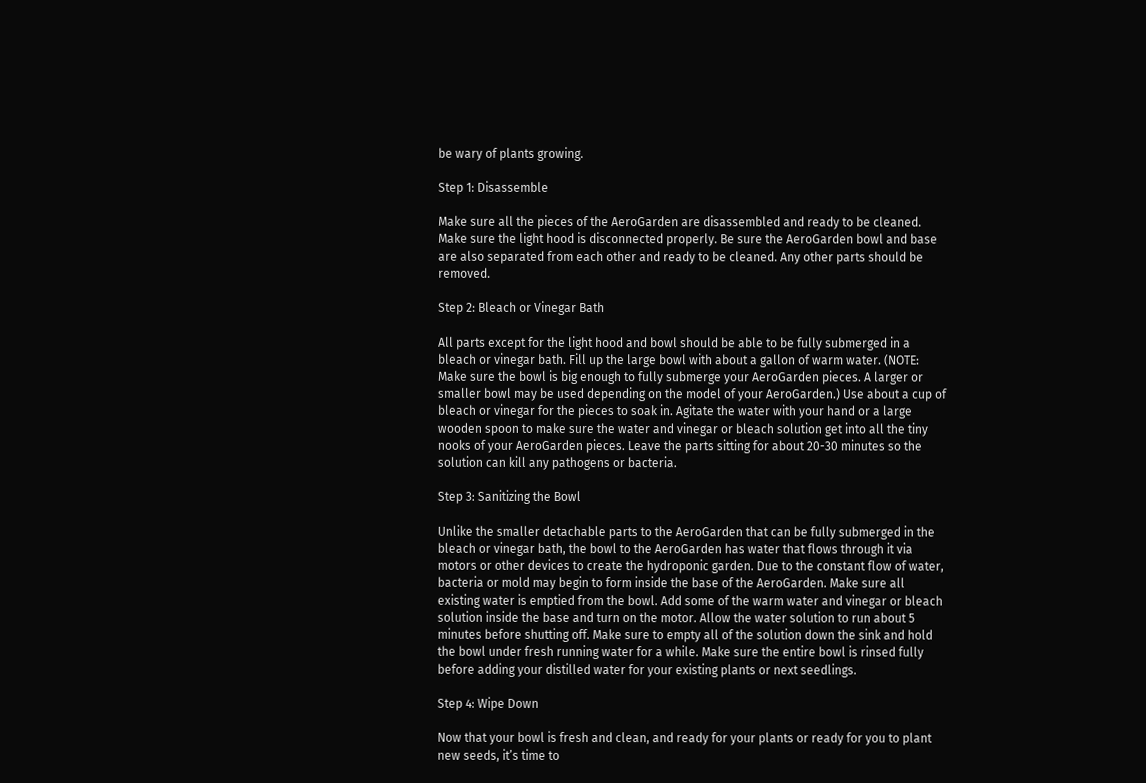be wary of plants growing.

Step 1: Disassemble

Make sure all the pieces of the AeroGarden are disassembled and ready to be cleaned. Make sure the light hood is disconnected properly. Be sure the AeroGarden bowl and base are also separated from each other and ready to be cleaned. Any other parts should be removed.

Step 2: Bleach or Vinegar Bath

All parts except for the light hood and bowl should be able to be fully submerged in a bleach or vinegar bath. Fill up the large bowl with about a gallon of warm water. (NOTE: Make sure the bowl is big enough to fully submerge your AeroGarden pieces. A larger or smaller bowl may be used depending on the model of your AeroGarden.) Use about a cup of bleach or vinegar for the pieces to soak in. Agitate the water with your hand or a large wooden spoon to make sure the water and vinegar or bleach solution get into all the tiny nooks of your AeroGarden pieces. Leave the parts sitting for about 20-30 minutes so the solution can kill any pathogens or bacteria.

Step 3: Sanitizing the Bowl

Unlike the smaller detachable parts to the AeroGarden that can be fully submerged in the bleach or vinegar bath, the bowl to the AeroGarden has water that flows through it via motors or other devices to create the hydroponic garden. Due to the constant flow of water, bacteria or mold may begin to form inside the base of the AeroGarden. Make sure all existing water is emptied from the bowl. Add some of the warm water and vinegar or bleach solution inside the base and turn on the motor. Allow the water solution to run about 5 minutes before shutting off. Make sure to empty all of the solution down the sink and hold the bowl under fresh running water for a while. Make sure the entire bowl is rinsed fully before adding your distilled water for your existing plants or next seedlings.

Step 4: Wipe Down

Now that your bowl is fresh and clean, and ready for your plants or ready for you to plant new seeds, it’s time to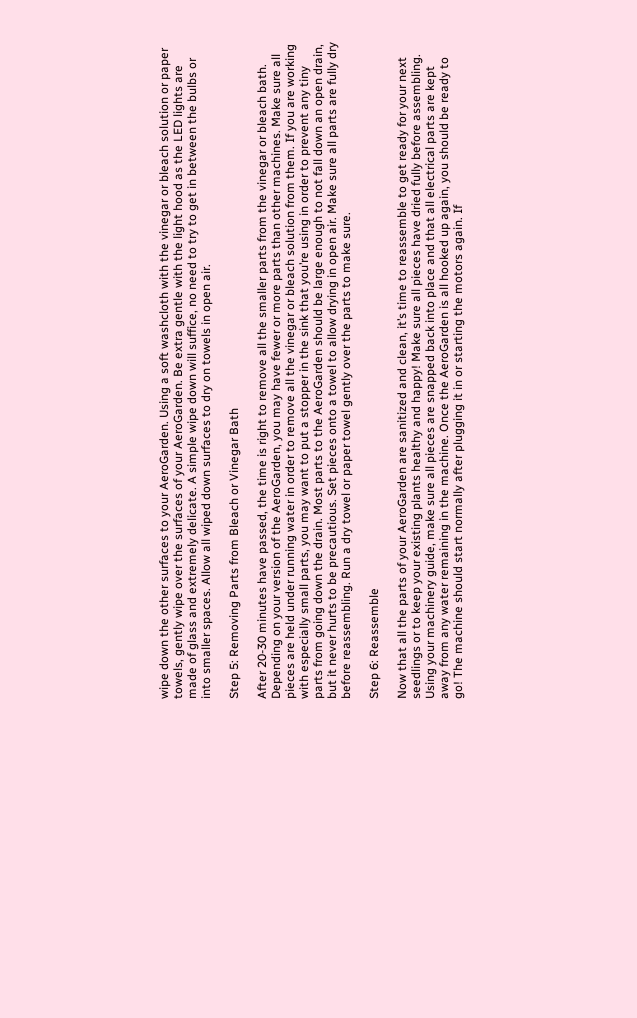wipe down the other surfaces to your AeroGarden. Using a soft washcloth with the vinegar or bleach solution or paper towels, gently wipe over the surfaces of your AeroGarden. Be extra gentle with the light hood as the LED lights are made of glass and extremely delicate. A simple wipe down will suffice, no need to try to get in between the bulbs or into smaller spaces. Allow all wiped down surfaces to dry on towels in open air.

Step 5: Removing Parts from Bleach or Vinegar Bath

After 20-30 minutes have passed, the time is right to remove all the smaller parts from the vinegar or bleach bath. Depending on your version of the AeroGarden, you may have fewer or more parts than other machines. Make sure all pieces are held under running water in order to remove all the vinegar or bleach solution from them. If you are working with especially small parts, you may want to put a stopper in the sink that you’re using in order to prevent any tiny parts from going down the drain. Most parts to the AeroGarden should be large enough to not fall down an open drain, but it never hurts to be precautious. Set pieces onto a towel to allow drying in open air. Make sure all parts are fully dry before reassembling. Run a dry towel or paper towel gently over the parts to make sure.

Step 6: Reassemble

Now that all the parts of your AeroGarden are sanitized and clean, it’s time to reassemble to get ready for your next seedlings or to keep your existing plants healthy and happy! Make sure all pieces have dried fully before assembling. Using your machinery guide, make sure all pieces are snapped back into place and that all electrical parts are kept away from any water remaining in the machine. Once the AeroGarden is all hooked up again, you should be ready to go! The machine should start normally after plugging it in or starting the motors again. If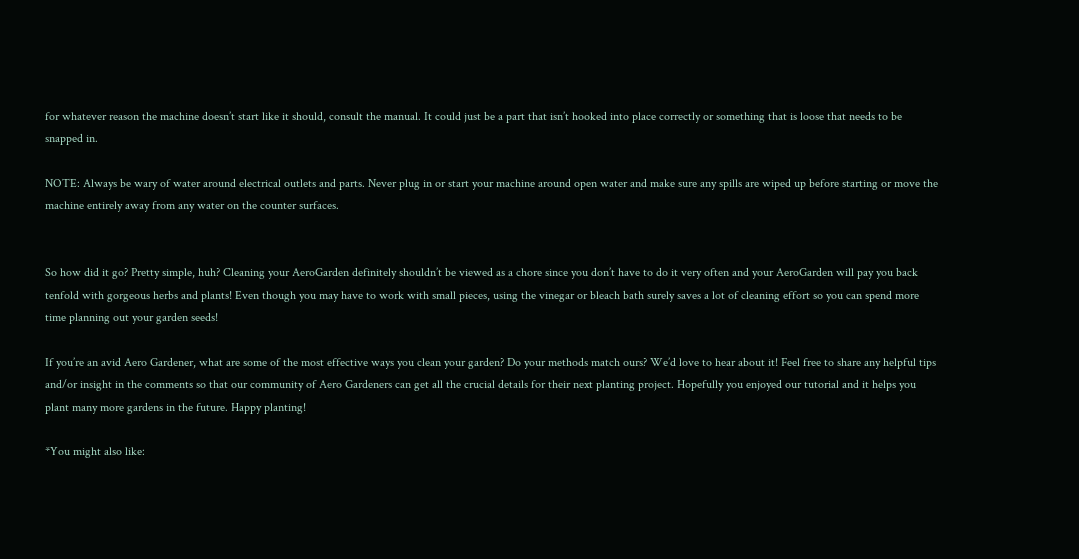for whatever reason the machine doesn’t start like it should, consult the manual. It could just be a part that isn’t hooked into place correctly or something that is loose that needs to be snapped in.

NOTE: Always be wary of water around electrical outlets and parts. Never plug in or start your machine around open water and make sure any spills are wiped up before starting or move the machine entirely away from any water on the counter surfaces.


So how did it go? Pretty simple, huh? Cleaning your AeroGarden definitely shouldn’t be viewed as a chore since you don’t have to do it very often and your AeroGarden will pay you back tenfold with gorgeous herbs and plants! Even though you may have to work with small pieces, using the vinegar or bleach bath surely saves a lot of cleaning effort so you can spend more time planning out your garden seeds!

If you’re an avid Aero Gardener, what are some of the most effective ways you clean your garden? Do your methods match ours? We’d love to hear about it! Feel free to share any helpful tips and/or insight in the comments so that our community of Aero Gardeners can get all the crucial details for their next planting project. Hopefully you enjoyed our tutorial and it helps you plant many more gardens in the future. Happy planting!

*You might also like: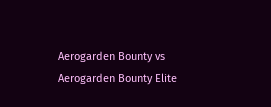Aerogarden Bounty vs Aerogarden Bounty Elite